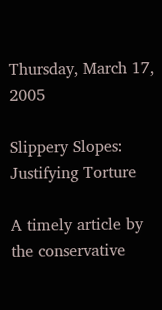Thursday, March 17, 2005

Slippery Slopes: Justifying Torture

A timely article by the conservative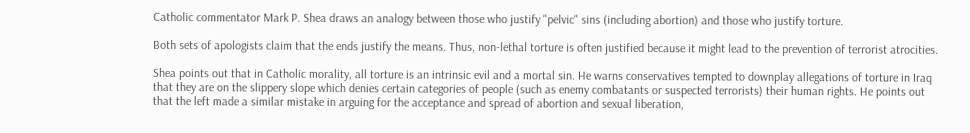Catholic commentator Mark P. Shea draws an analogy between those who justify "pelvic" sins (including abortion) and those who justify torture.

Both sets of apologists claim that the ends justify the means. Thus, non-lethal torture is often justified because it might lead to the prevention of terrorist atrocities.

Shea points out that in Catholic morality, all torture is an intrinsic evil and a mortal sin. He warns conservatives tempted to downplay allegations of torture in Iraq that they are on the slippery slope which denies certain categories of people (such as enemy combatants or suspected terrorists) their human rights. He points out that the left made a similar mistake in arguing for the acceptance and spread of abortion and sexual liberation,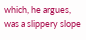which, he argues, was a slippery slope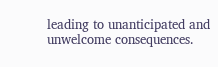leading to unanticipated and unwelcome consequences.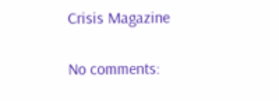Crisis Magazine

No comments: